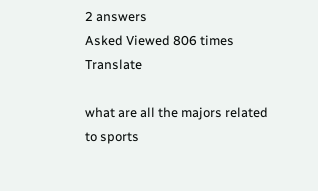2 answers
Asked Viewed 806 times Translate

what are all the majors related to sports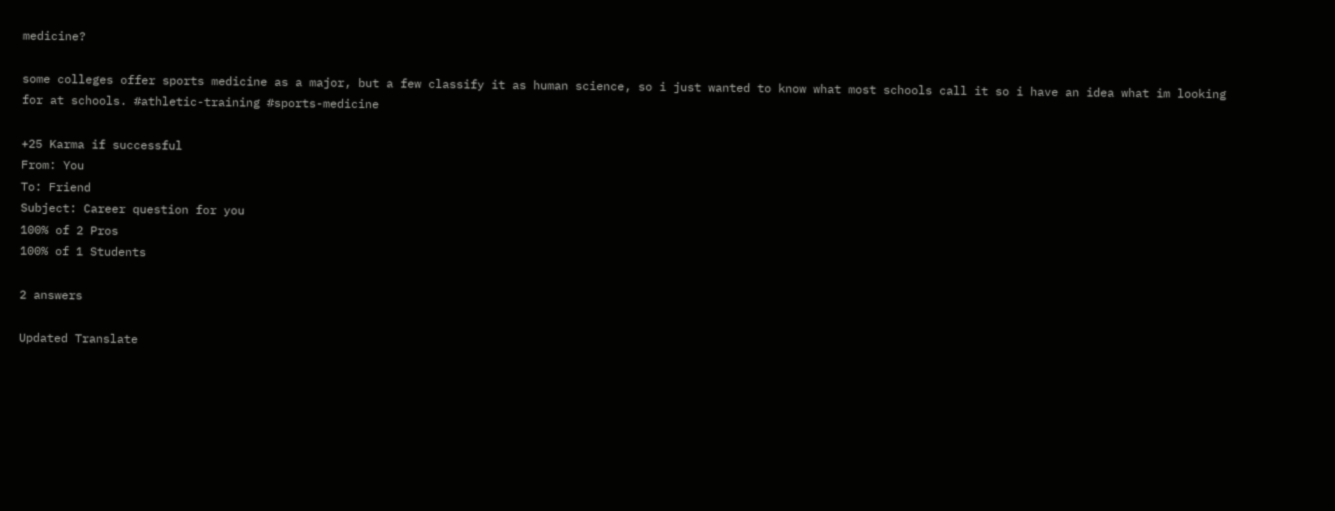medicine?

some colleges offer sports medicine as a major, but a few classify it as human science, so i just wanted to know what most schools call it so i have an idea what im looking for at schools. #athletic-training #sports-medicine

+25 Karma if successful
From: You
To: Friend
Subject: Career question for you
100% of 2 Pros
100% of 1 Students

2 answers

Updated Translate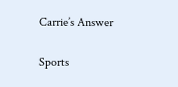Carrie’s Answer

Sports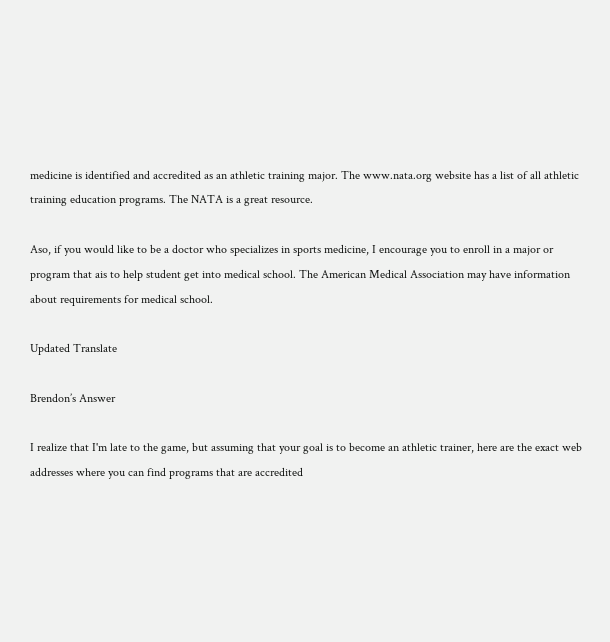medicine is identified and accredited as an athletic training major. The www.nata.org website has a list of all athletic training education programs. The NATA is a great resource.

Aso, if you would like to be a doctor who specializes in sports medicine, I encourage you to enroll in a major or program that ais to help student get into medical school. The American Medical Association may have information about requirements for medical school.

Updated Translate

Brendon’s Answer

I realize that I'm late to the game, but assuming that your goal is to become an athletic trainer, here are the exact web addresses where you can find programs that are accredited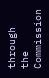through the Commission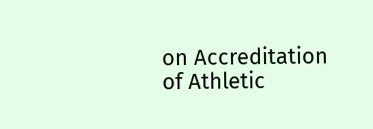on Accreditation of Athletic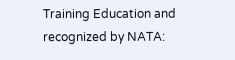Training Education and recognized by NATA: